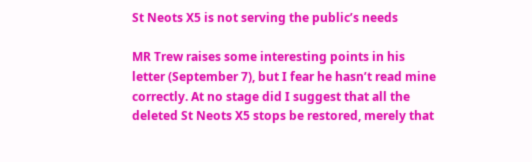St Neots X5 is not serving the public’s needs

MR Trew raises some interesting points in his letter (September 7), but I fear he hasn’t read mine correctly. At no stage did I suggest that all the deleted St Neots X5 stops be restored, merely that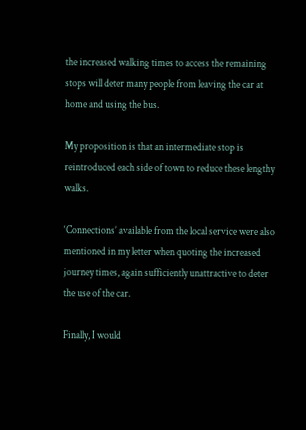the increased walking times to access the remaining stops will deter many people from leaving the car at home and using the bus.

My proposition is that an intermediate stop is reintroduced each side of town to reduce these lengthy walks.

‘Connections’ available from the local service were also mentioned in my letter when quoting the increased journey times, again sufficiently unattractive to deter the use of the car.

Finally, I would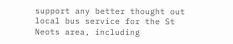support any better thought out local bus service for the St Neots area, including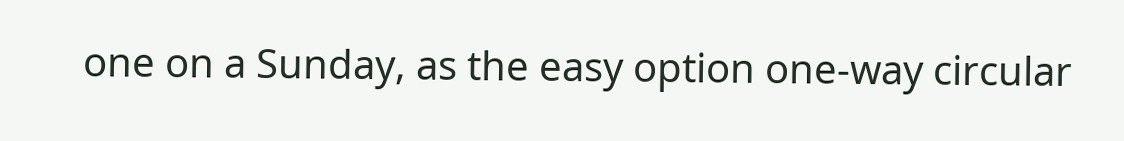one on a Sunday, as the easy option one-way circular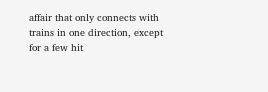affair that only connects with trains in one direction, except for a few hit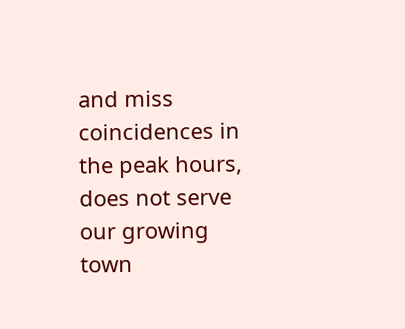and miss coincidences in the peak hours, does not serve our growing town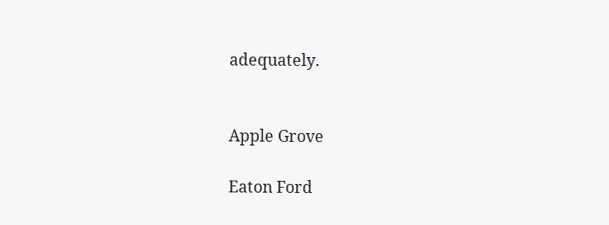adequately.


Apple Grove

Eaton Ford